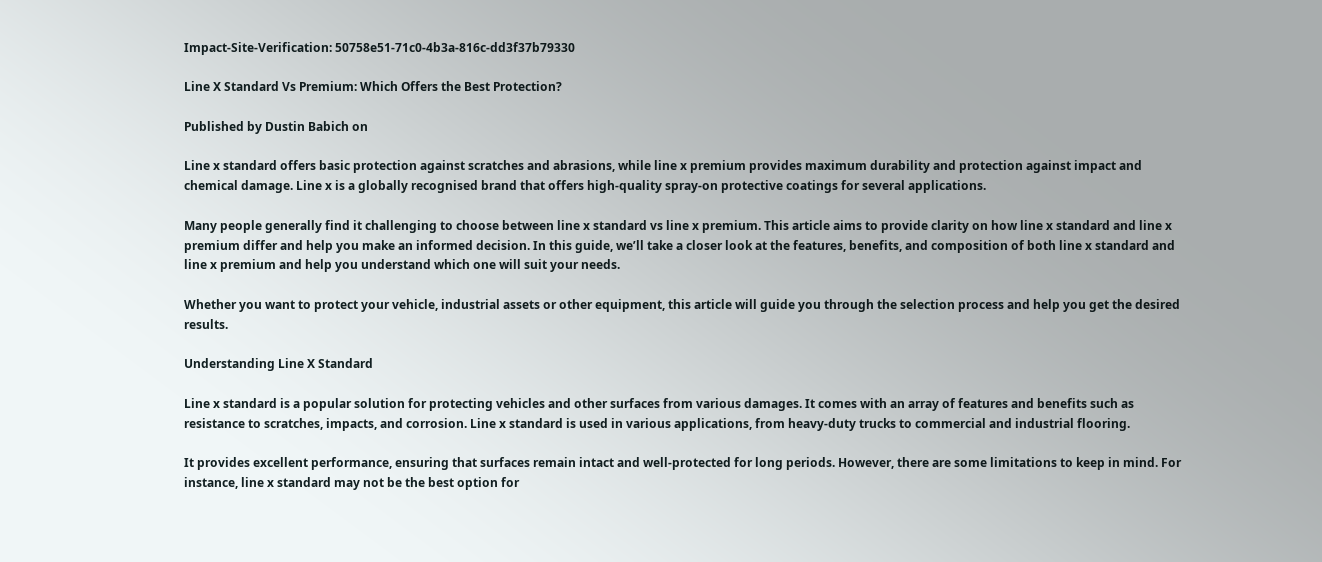Impact-Site-Verification: 50758e51-71c0-4b3a-816c-dd3f37b79330

Line X Standard Vs Premium: Which Offers the Best Protection?

Published by Dustin Babich on

Line x standard offers basic protection against scratches and abrasions, while line x premium provides maximum durability and protection against impact and chemical damage. Line x is a globally recognised brand that offers high-quality spray-on protective coatings for several applications.

Many people generally find it challenging to choose between line x standard vs line x premium. This article aims to provide clarity on how line x standard and line x premium differ and help you make an informed decision. In this guide, we’ll take a closer look at the features, benefits, and composition of both line x standard and line x premium and help you understand which one will suit your needs.

Whether you want to protect your vehicle, industrial assets or other equipment, this article will guide you through the selection process and help you get the desired results.

Understanding Line X Standard

Line x standard is a popular solution for protecting vehicles and other surfaces from various damages. It comes with an array of features and benefits such as resistance to scratches, impacts, and corrosion. Line x standard is used in various applications, from heavy-duty trucks to commercial and industrial flooring.

It provides excellent performance, ensuring that surfaces remain intact and well-protected for long periods. However, there are some limitations to keep in mind. For instance, line x standard may not be the best option for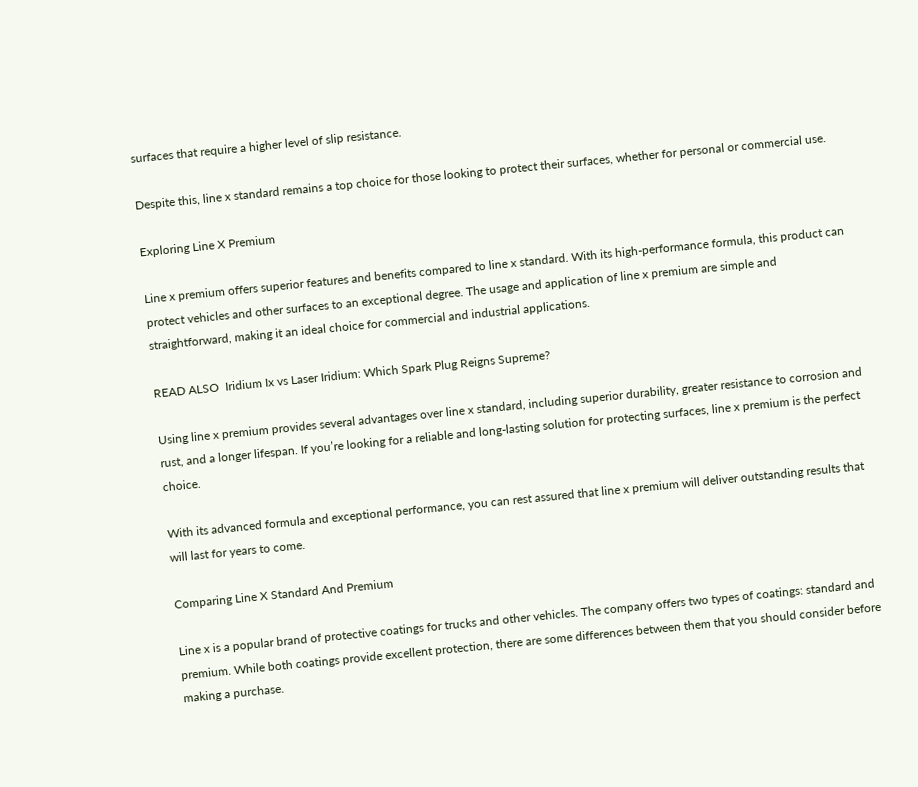surfaces that require a higher level of slip resistance.

Despite this, line x standard remains a top choice for those looking to protect their surfaces, whether for personal or commercial use.

Exploring Line X Premium

Line x premium offers superior features and benefits compared to line x standard. With its high-performance formula, this product can protect vehicles and other surfaces to an exceptional degree. The usage and application of line x premium are simple and straightforward, making it an ideal choice for commercial and industrial applications.

READ ALSO  Iridium Ix vs Laser Iridium: Which Spark Plug Reigns Supreme?

Using line x premium provides several advantages over line x standard, including superior durability, greater resistance to corrosion and rust, and a longer lifespan. If you’re looking for a reliable and long-lasting solution for protecting surfaces, line x premium is the perfect choice.

With its advanced formula and exceptional performance, you can rest assured that line x premium will deliver outstanding results that will last for years to come.

Comparing Line X Standard And Premium

Line x is a popular brand of protective coatings for trucks and other vehicles. The company offers two types of coatings: standard and premium. While both coatings provide excellent protection, there are some differences between them that you should consider before making a purchase.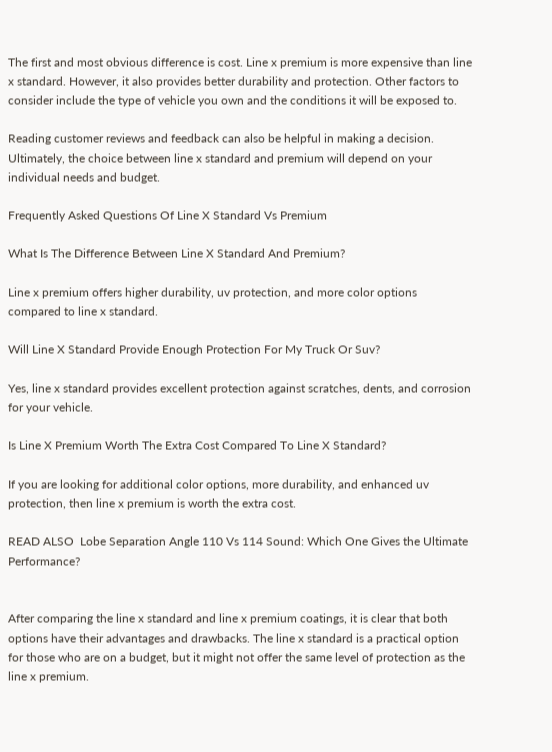The first and most obvious difference is cost. Line x premium is more expensive than line x standard. However, it also provides better durability and protection. Other factors to consider include the type of vehicle you own and the conditions it will be exposed to.

Reading customer reviews and feedback can also be helpful in making a decision. Ultimately, the choice between line x standard and premium will depend on your individual needs and budget.

Frequently Asked Questions Of Line X Standard Vs Premium

What Is The Difference Between Line X Standard And Premium?

Line x premium offers higher durability, uv protection, and more color options compared to line x standard.

Will Line X Standard Provide Enough Protection For My Truck Or Suv?

Yes, line x standard provides excellent protection against scratches, dents, and corrosion for your vehicle.

Is Line X Premium Worth The Extra Cost Compared To Line X Standard?

If you are looking for additional color options, more durability, and enhanced uv protection, then line x premium is worth the extra cost.

READ ALSO  Lobe Separation Angle 110 Vs 114 Sound: Which One Gives the Ultimate Performance?


After comparing the line x standard and line x premium coatings, it is clear that both options have their advantages and drawbacks. The line x standard is a practical option for those who are on a budget, but it might not offer the same level of protection as the line x premium.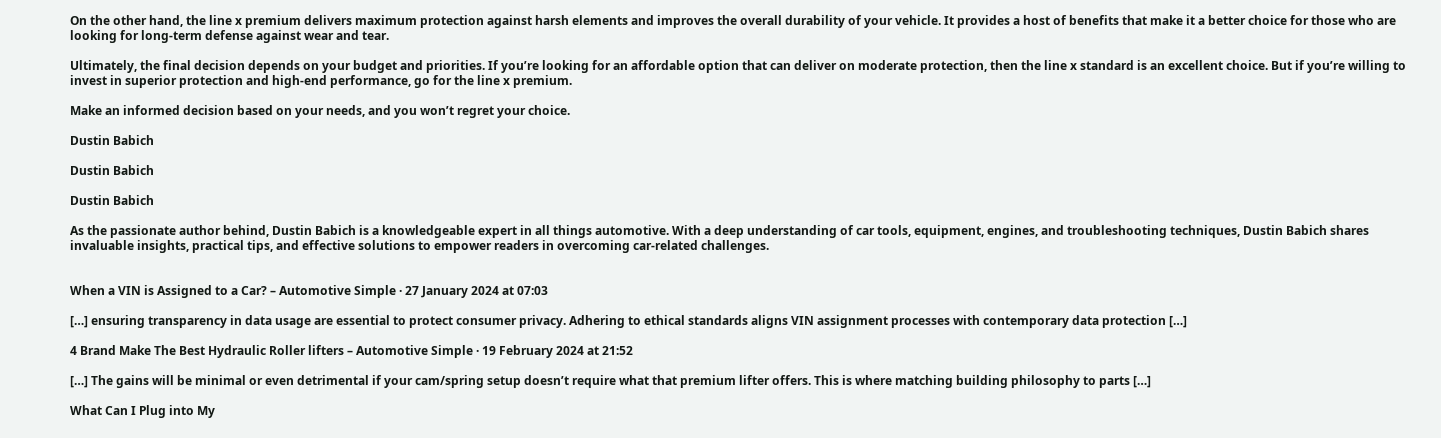On the other hand, the line x premium delivers maximum protection against harsh elements and improves the overall durability of your vehicle. It provides a host of benefits that make it a better choice for those who are looking for long-term defense against wear and tear.

Ultimately, the final decision depends on your budget and priorities. If you’re looking for an affordable option that can deliver on moderate protection, then the line x standard is an excellent choice. But if you’re willing to invest in superior protection and high-end performance, go for the line x premium.

Make an informed decision based on your needs, and you won’t regret your choice.

Dustin Babich

Dustin Babich

Dustin Babich

As the passionate author behind, Dustin Babich is a knowledgeable expert in all things automotive. With a deep understanding of car tools, equipment, engines, and troubleshooting techniques, Dustin Babich shares invaluable insights, practical tips, and effective solutions to empower readers in overcoming car-related challenges.


When a VIN is Assigned to a Car? – Automotive Simple · 27 January 2024 at 07:03

[…] ensuring transparency in data usage are essential to protect consumer privacy. Adhering to ethical standards aligns VIN assignment processes with contemporary data protection […]

4 Brand Make The Best Hydraulic Roller lifters – Automotive Simple · 19 February 2024 at 21:52

[…] The gains will be minimal or even detrimental if your cam/spring setup doesn’t require what that premium lifter offers. This is where matching building philosophy to parts […]

What Can I Plug into My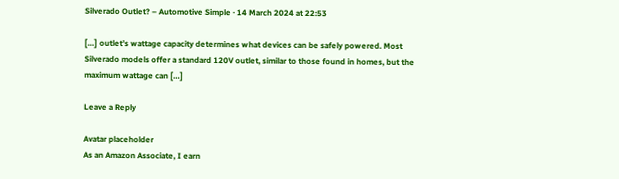Silverado Outlet? – Automotive Simple · 14 March 2024 at 22:53

[…] outlet’s wattage capacity determines what devices can be safely powered. Most Silverado models offer a standard 120V outlet, similar to those found in homes, but the maximum wattage can […]

Leave a Reply

Avatar placeholder
As an Amazon Associate, I earn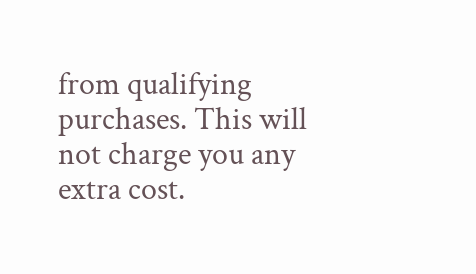from qualifying purchases. This will not charge you any extra cost.